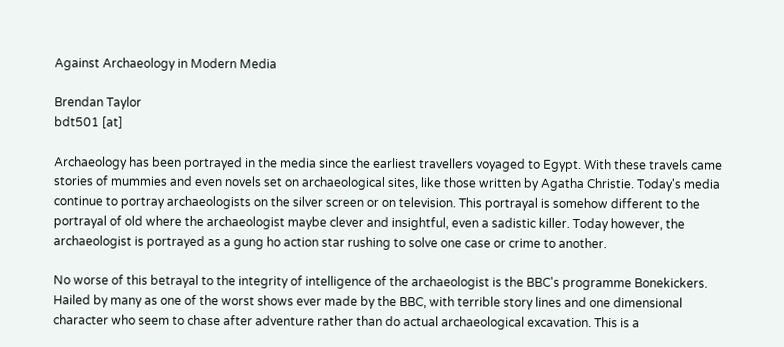Against Archaeology in Modern Media

Brendan Taylor
bdt501 [at]

Archaeology has been portrayed in the media since the earliest travellers voyaged to Egypt. With these travels came stories of mummies and even novels set on archaeological sites, like those written by Agatha Christie. Today's media continue to portray archaeologists on the silver screen or on television. This portrayal is somehow different to the portrayal of old where the archaeologist maybe clever and insightful, even a sadistic killer. Today however, the archaeologist is portrayed as a gung ho action star rushing to solve one case or crime to another.

No worse of this betrayal to the integrity of intelligence of the archaeologist is the BBC's programme Bonekickers. Hailed by many as one of the worst shows ever made by the BBC, with terrible story lines and one dimensional character who seem to chase after adventure rather than do actual archaeological excavation. This is a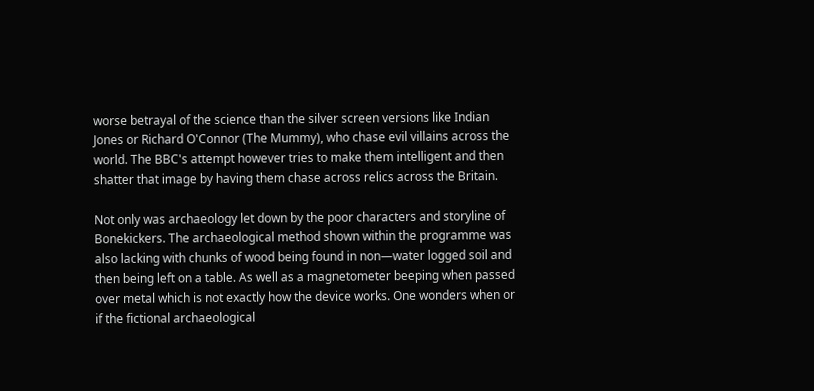worse betrayal of the science than the silver screen versions like Indian Jones or Richard O'Connor (The Mummy), who chase evil villains across the world. The BBC's attempt however tries to make them intelligent and then shatter that image by having them chase across relics across the Britain.

Not only was archaeology let down by the poor characters and storyline of Bonekickers. The archaeological method shown within the programme was also lacking with chunks of wood being found in non—water logged soil and then being left on a table. As well as a magnetometer beeping when passed over metal which is not exactly how the device works. One wonders when or if the fictional archaeological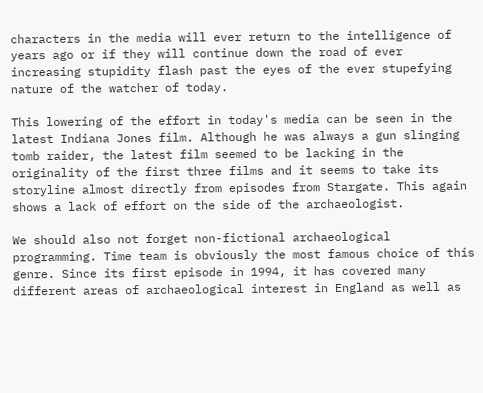characters in the media will ever return to the intelligence of years ago or if they will continue down the road of ever increasing stupidity flash past the eyes of the ever stupefying nature of the watcher of today.

This lowering of the effort in today's media can be seen in the latest Indiana Jones film. Although he was always a gun slinging tomb raider, the latest film seemed to be lacking in the originality of the first three films and it seems to take its storyline almost directly from episodes from Stargate. This again shows a lack of effort on the side of the archaeologist.

We should also not forget non-fictional archaeological programming. Time team is obviously the most famous choice of this genre. Since its first episode in 1994, it has covered many different areas of archaeological interest in England as well as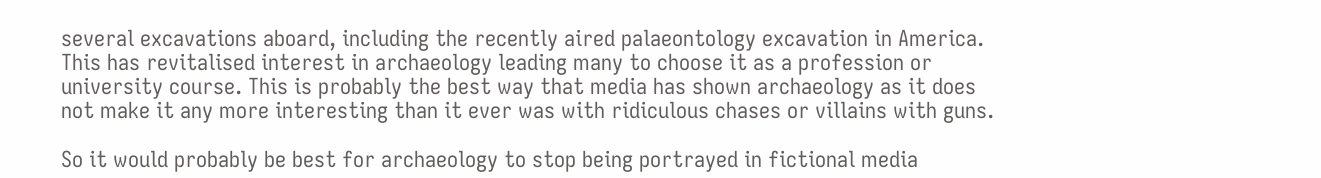several excavations aboard, including the recently aired palaeontology excavation in America. This has revitalised interest in archaeology leading many to choose it as a profession or university course. This is probably the best way that media has shown archaeology as it does not make it any more interesting than it ever was with ridiculous chases or villains with guns.

So it would probably be best for archaeology to stop being portrayed in fictional media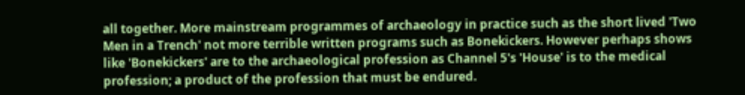all together. More mainstream programmes of archaeology in practice such as the short lived 'Two Men in a Trench' not more terrible written programs such as Bonekickers. However perhaps shows like 'Bonekickers' are to the archaeological profession as Channel 5's 'House' is to the medical profession; a product of the profession that must be endured.